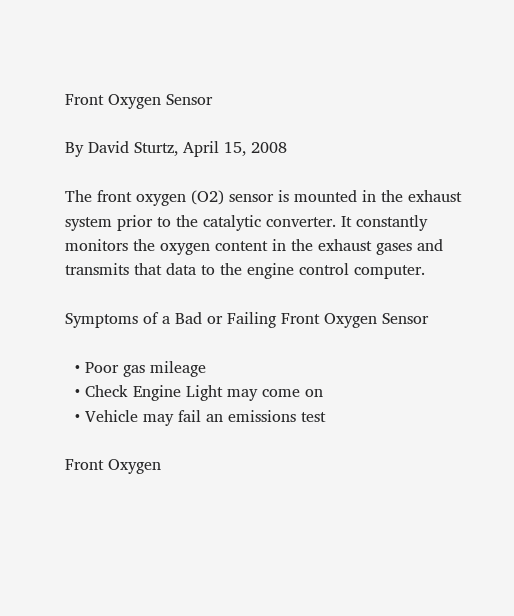Front Oxygen Sensor

By David Sturtz, April 15, 2008

The front oxygen (O2) sensor is mounted in the exhaust system prior to the catalytic converter. It constantly monitors the oxygen content in the exhaust gases and transmits that data to the engine control computer.

Symptoms of a Bad or Failing Front Oxygen Sensor

  • Poor gas mileage
  • Check Engine Light may come on
  • Vehicle may fail an emissions test

Front Oxygen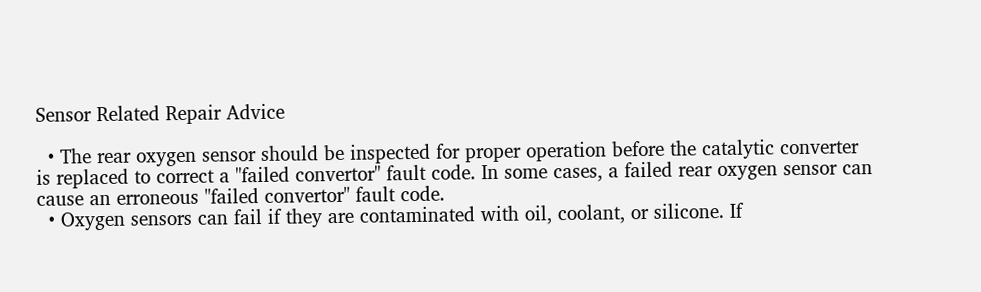Sensor Related Repair Advice

  • The rear oxygen sensor should be inspected for proper operation before the catalytic converter is replaced to correct a "failed convertor" fault code. In some cases, a failed rear oxygen sensor can cause an erroneous "failed convertor" fault code.
  • Oxygen sensors can fail if they are contaminated with oil, coolant, or silicone. If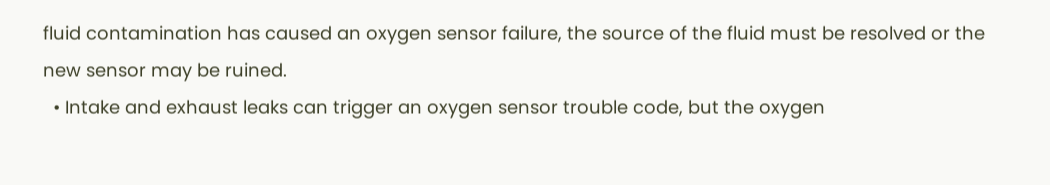fluid contamination has caused an oxygen sensor failure, the source of the fluid must be resolved or the new sensor may be ruined.
  • Intake and exhaust leaks can trigger an oxygen sensor trouble code, but the oxygen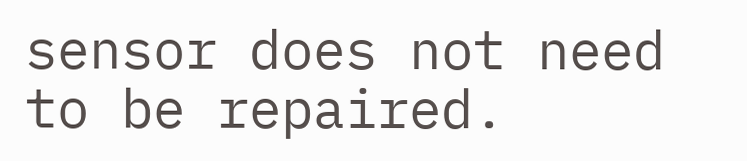sensor does not need to be repaired.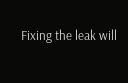Fixing the leak will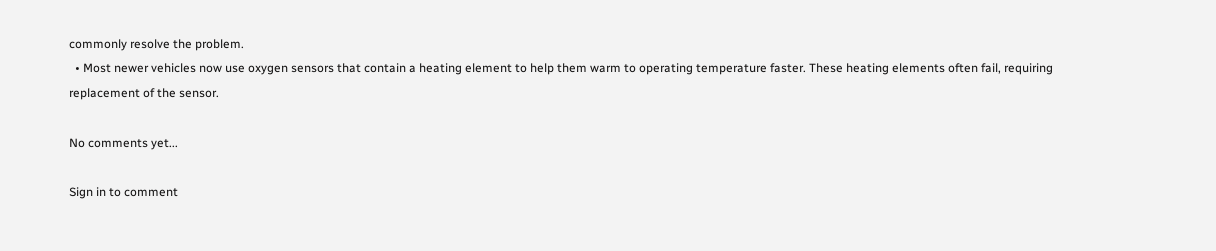commonly resolve the problem.
  • Most newer vehicles now use oxygen sensors that contain a heating element to help them warm to operating temperature faster. These heating elements often fail, requiring replacement of the sensor.

No comments yet...

Sign in to comment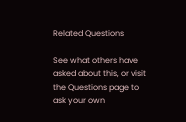Related Questions

See what others have asked about this, or visit the Questions page to ask your own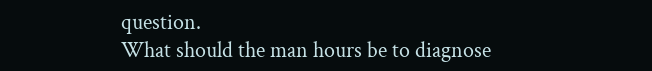question.
What should the man hours be to diagnose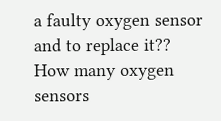a faulty oxygen sensor and to replace it??
How many oxygen sensors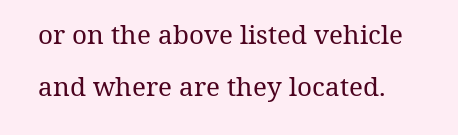or on the above listed vehicle and where are they located.